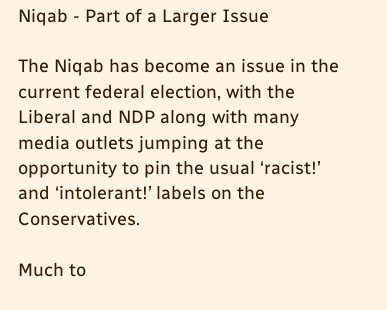Niqab - Part of a Larger Issue

The Niqab has become an issue in the current federal election, with the Liberal and NDP along with many media outlets jumping at the opportunity to pin the usual ‘racist!’ and ‘intolerant!’ labels on the Conservatives.

Much to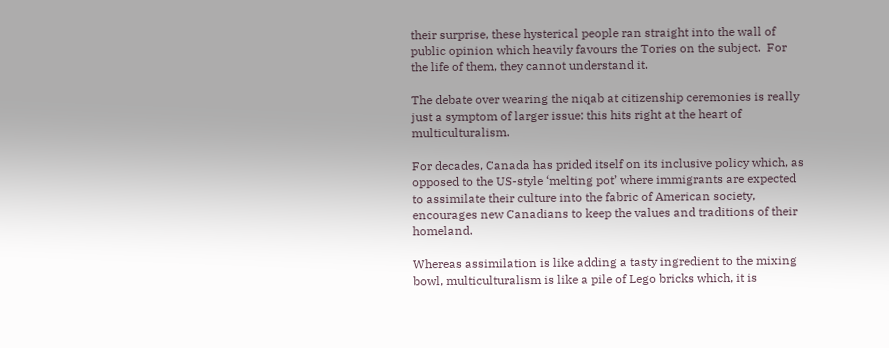their surprise, these hysterical people ran straight into the wall of public opinion which heavily favours the Tories on the subject.  For the life of them, they cannot understand it.

The debate over wearing the niqab at citizenship ceremonies is really just a symptom of larger issue: this hits right at the heart of multiculturalism.

For decades, Canada has prided itself on its inclusive policy which, as opposed to the US-style ‘melting pot’ where immigrants are expected to assimilate their culture into the fabric of American society, encourages new Canadians to keep the values and traditions of their homeland.

Whereas assimilation is like adding a tasty ingredient to the mixing bowl, multiculturalism is like a pile of Lego bricks which, it is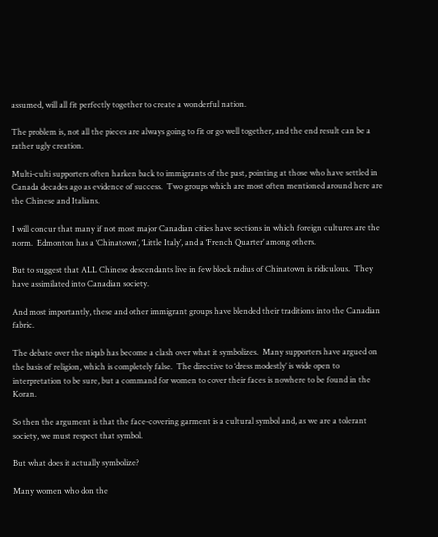assumed, will all fit perfectly together to create a wonderful nation.

The problem is, not all the pieces are always going to fit or go well together, and the end result can be a rather ugly creation.

Multi-culti supporters often harken back to immigrants of the past, pointing at those who have settled in Canada decades ago as evidence of success.  Two groups which are most often mentioned around here are the Chinese and Italians.

I will concur that many if not most major Canadian cities have sections in which foreign cultures are the norm.  Edmonton has a ‘Chinatown’, ‘Little Italy’, and a ‘French Quarter’ among others.

But to suggest that ALL Chinese descendants live in few block radius of Chinatown is ridiculous.  They have assimilated into Canadian society.

And most importantly, these and other immigrant groups have blended their traditions into the Canadian fabric.

The debate over the niqab has become a clash over what it symbolizes.  Many supporters have argued on the basis of religion, which is completely false.  The directive to ‘dress modestly’ is wide open to interpretation to be sure, but a command for women to cover their faces is nowhere to be found in the Koran.

So then the argument is that the face-covering garment is a cultural symbol and, as we are a tolerant society, we must respect that symbol.

But what does it actually symbolize?

Many women who don the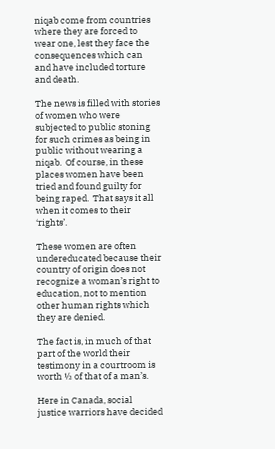niqab come from countries where they are forced to wear one, lest they face the consequences which can and have included torture and death.

The news is filled with stories of women who were subjected to public stoning for such crimes as being in public without wearing a niqab.  Of course, in these places women have been tried and found guilty for being raped.  That says it all when it comes to their ‘rights’.

These women are often undereducated because their country of origin does not recognize a woman’s right to education, not to mention other human rights which they are denied.

The fact is, in much of that part of the world their testimony in a courtroom is worth ½ of that of a man’s.

Here in Canada, social justice warriors have decided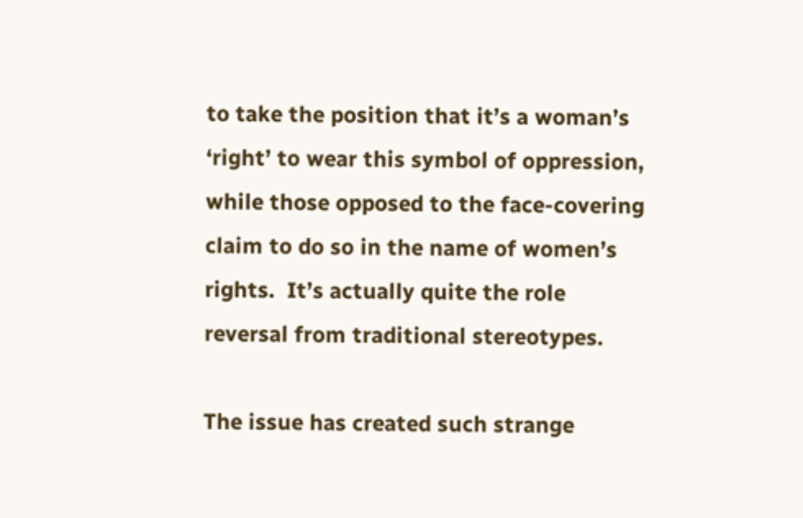to take the position that it’s a woman’s ‘right’ to wear this symbol of oppression, while those opposed to the face-covering claim to do so in the name of women’s rights.  It’s actually quite the role reversal from traditional stereotypes.

The issue has created such strange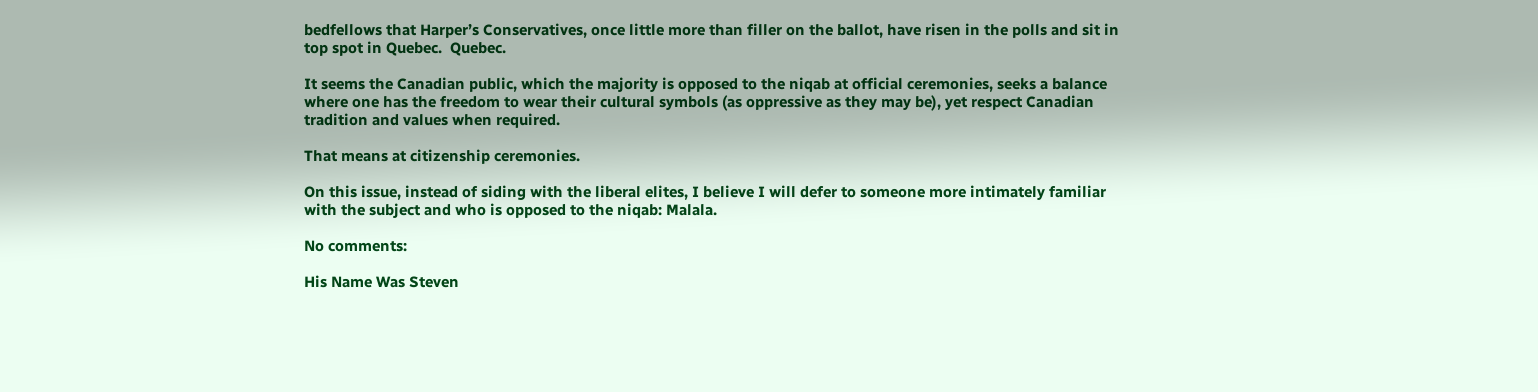bedfellows that Harper’s Conservatives, once little more than filler on the ballot, have risen in the polls and sit in top spot in Quebec.  Quebec.

It seems the Canadian public, which the majority is opposed to the niqab at official ceremonies, seeks a balance where one has the freedom to wear their cultural symbols (as oppressive as they may be), yet respect Canadian tradition and values when required.

That means at citizenship ceremonies.

On this issue, instead of siding with the liberal elites, I believe I will defer to someone more intimately familiar with the subject and who is opposed to the niqab: Malala.

No comments:

His Name Was Steven